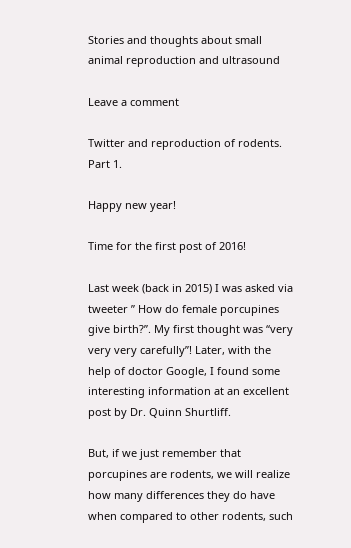Stories and thoughts about small animal reproduction and ultrasound

Leave a comment

Twitter and reproduction of rodents. Part 1.

Happy new year!

Time for the first post of 2016!

Last week (back in 2015) I was asked via tweeter ” How do female porcupines give birth?”. My first thought was “very very very carefully”! Later, with the help of doctor Google, I found some interesting information at an excellent post by Dr. Quinn Shurtliff.

But, if we just remember that porcupines are rodents, we will realize how many differences they do have when compared to other rodents, such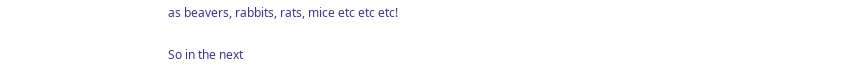as beavers, rabbits, rats, mice etc etc etc!

So in the next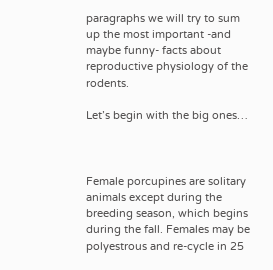paragraphs we will try to sum up the most important -and maybe funny- facts about reproductive physiology of the rodents.

Let’s begin with the big ones…



Female porcupines are solitary animals except during the breeding season, which begins during the fall. Females may be polyestrous and re-cycle in 25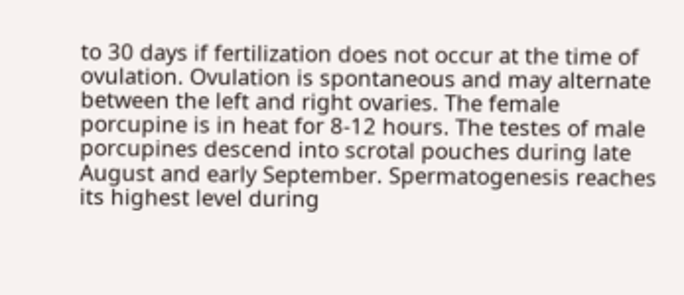to 30 days if fertilization does not occur at the time of ovulation. Ovulation is spontaneous and may alternate between the left and right ovaries. The female porcupine is in heat for 8-12 hours. The testes of male porcupines descend into scrotal pouches during late August and early September. Spermatogenesis reaches its highest level during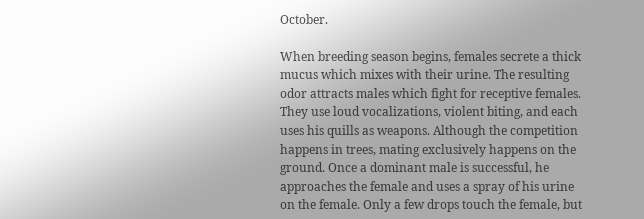October.

When breeding season begins, females secrete a thick mucus which mixes with their urine. The resulting odor attracts males which fight for receptive females. They use loud vocalizations, violent biting, and each uses his quills as weapons. Although the competition happens in trees, mating exclusively happens on the ground. Once a dominant male is successful, he approaches the female and uses a spray of his urine on the female. Only a few drops touch the female, but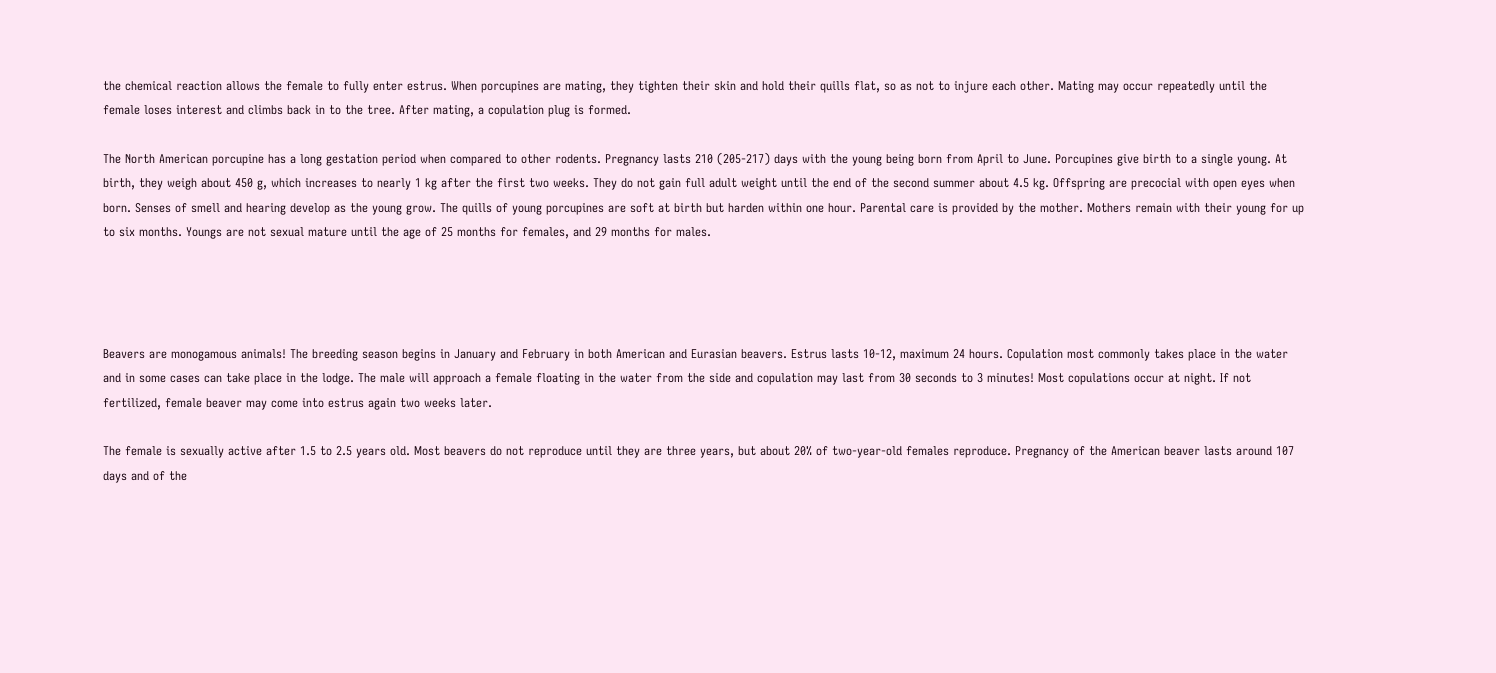the chemical reaction allows the female to fully enter estrus. When porcupines are mating, they tighten their skin and hold their quills flat, so as not to injure each other. Mating may occur repeatedly until the female loses interest and climbs back in to the tree. After mating, a copulation plug is formed.

The North American porcupine has a long gestation period when compared to other rodents. Pregnancy lasts 210 (205-217) days with the young being born from April to June. Porcupines give birth to a single young. At birth, they weigh about 450 g, which increases to nearly 1 kg after the first two weeks. They do not gain full adult weight until the end of the second summer about 4.5 kg. Offspring are precocial with open eyes when born. Senses of smell and hearing develop as the young grow. The quills of young porcupines are soft at birth but harden within one hour. Parental care is provided by the mother. Mothers remain with their young for up to six months. Youngs are not sexual mature until the age of 25 months for females, and 29 months for males.




Beavers are monogamous animals! The breeding season begins in January and February in both American and Eurasian beavers. Estrus lasts 10-12, maximum 24 hours. Copulation most commonly takes place in the water and in some cases can take place in the lodge. The male will approach a female floating in the water from the side and copulation may last from 30 seconds to 3 minutes! Most copulations occur at night. If not fertilized, female beaver may come into estrus again two weeks later.

The female is sexually active after 1.5 to 2.5 years old. Most beavers do not reproduce until they are three years, but about 20% of two-year-old females reproduce. Pregnancy of the American beaver lasts around 107 days and of the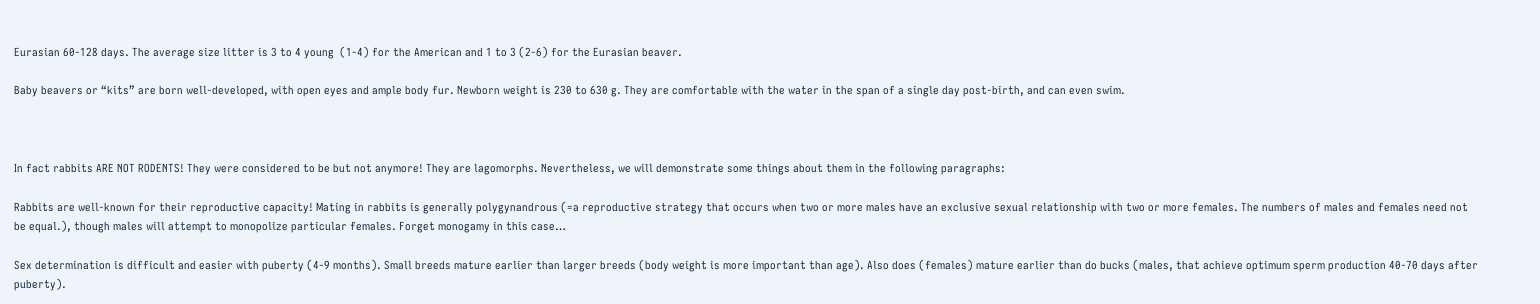Eurasian 60-128 days. The average size litter is 3 to 4 young  (1-4) for the American and 1 to 3 (2-6) for the Eurasian beaver.

Baby beavers or “kits” are born well-developed, with open eyes and ample body fur. Newborn weight is 230 to 630 g. They are comfortable with the water in the span of a single day post-birth, and can even swim.



In fact rabbits ARE NOT RODENTS! They were considered to be but not anymore! They are lagomorphs. Nevertheless, we will demonstrate some things about them in the following paragraphs:

Rabbits are well-known for their reproductive capacity! Mating in rabbits is generally polygynandrous (=a reproductive strategy that occurs when two or more males have an exclusive sexual relationship with two or more females. The numbers of males and females need not be equal.), though males will attempt to monopolize particular females. Forget monogamy in this case…

Sex determination is difficult and easier with puberty (4-9 months). Small breeds mature earlier than larger breeds (body weight is more important than age). Also does (females) mature earlier than do bucks (males, that achieve optimum sperm production 40-70 days after puberty).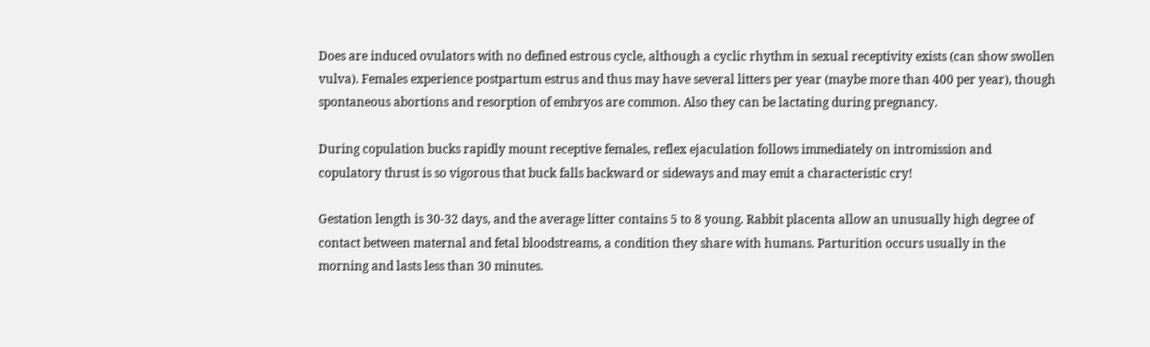Does are induced ovulators with no defined estrous cycle, although a cyclic rhythm in sexual receptivity exists (can show swollen vulva). Females experience postpartum estrus and thus may have several litters per year (maybe more than 400 per year), though spontaneous abortions and resorption of embryos are common. Also they can be lactating during pregnancy.

During copulation bucks rapidly mount receptive females, reflex ejaculation follows immediately on intromission and copulatory thrust is so vigorous that buck falls backward or sideways and may emit a characteristic cry!

Gestation length is 30-32 days, and the average litter contains 5 to 8 young. Rabbit placenta allow an unusually high degree of contact between maternal and fetal bloodstreams, a condition they share with humans. Parturition occurs usually in the morning and lasts less than 30 minutes.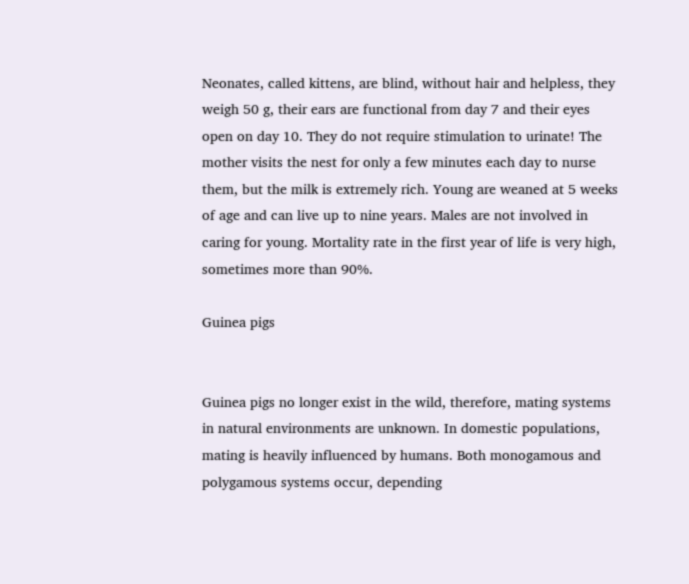Neonates, called kittens, are blind, without hair and helpless, they weigh 50 g, their ears are functional from day 7 and their eyes open on day 10. They do not require stimulation to urinate! The mother visits the nest for only a few minutes each day to nurse them, but the milk is extremely rich. Young are weaned at 5 weeks of age and can live up to nine years. Males are not involved in caring for young. Mortality rate in the first year of life is very high, sometimes more than 90%.

Guinea pigs


Guinea pigs no longer exist in the wild, therefore, mating systems in natural environments are unknown. In domestic populations, mating is heavily influenced by humans. Both monogamous and polygamous systems occur, depending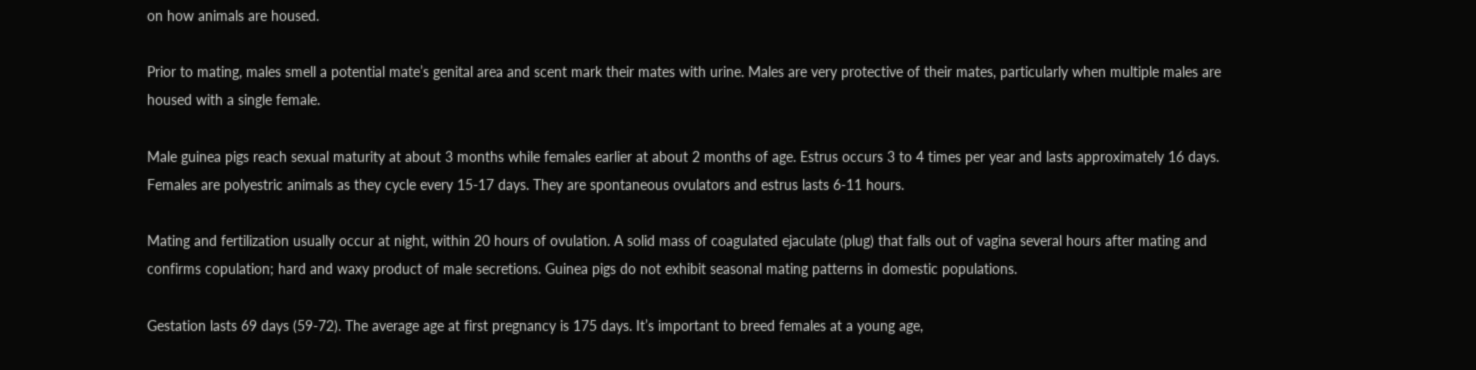on how animals are housed.

Prior to mating, males smell a potential mate’s genital area and scent mark their mates with urine. Males are very protective of their mates, particularly when multiple males are housed with a single female.

Male guinea pigs reach sexual maturity at about 3 months while females earlier at about 2 months of age. Estrus occurs 3 to 4 times per year and lasts approximately 16 days. Females are polyestric animals as they cycle every 15-17 days. They are spontaneous ovulators and estrus lasts 6-11 hours.

Mating and fertilization usually occur at night, within 20 hours of ovulation. A solid mass of coagulated ejaculate (plug) that falls out of vagina several hours after mating and confirms copulation; hard and waxy product of male secretions. Guinea pigs do not exhibit seasonal mating patterns in domestic populations.

Gestation lasts 69 days (59-72). The average age at first pregnancy is 175 days. It’s important to breed females at a young age,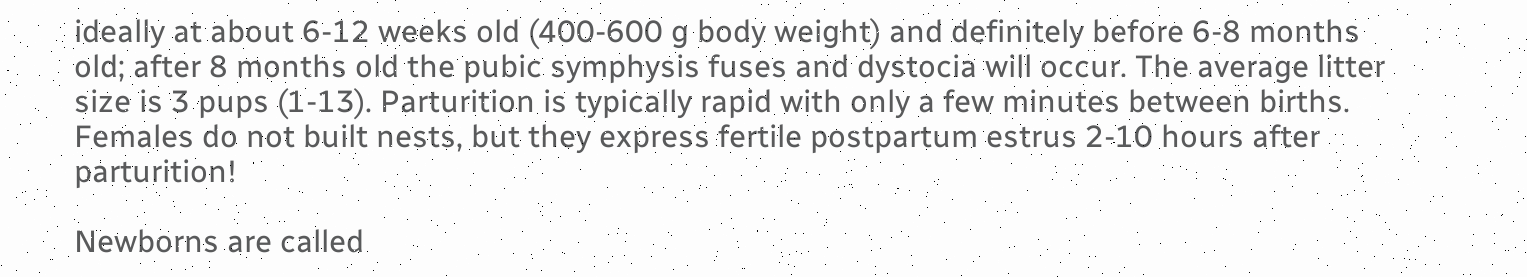ideally at about 6-12 weeks old (400-600 g body weight) and definitely before 6-8 months old; after 8 months old the pubic symphysis fuses and dystocia will occur. The average litter size is 3 pups (1-13). Parturition is typically rapid with only a few minutes between births. Females do not built nests, but they express fertile postpartum estrus 2-10 hours after parturition!

Newborns are called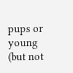pups or young (but not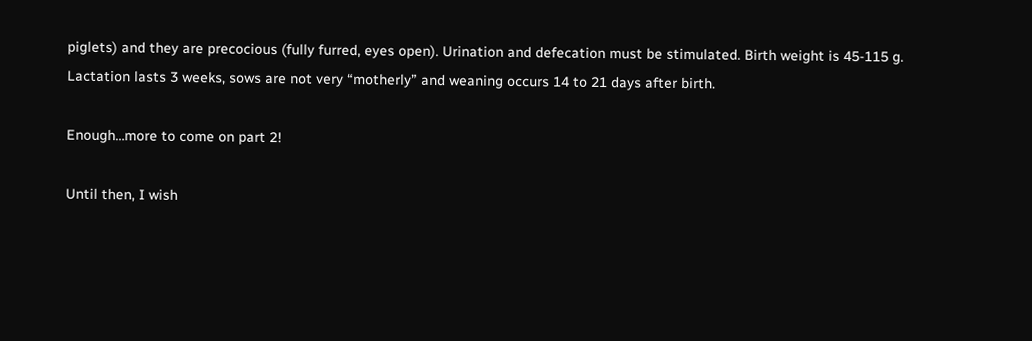piglets) and they are precocious (fully furred, eyes open). Urination and defecation must be stimulated. Birth weight is 45-115 g. Lactation lasts 3 weeks, sows are not very “motherly” and weaning occurs 14 to 21 days after birth.

Enough…more to come on part 2!

Until then, I wish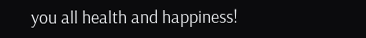you all health and happiness!